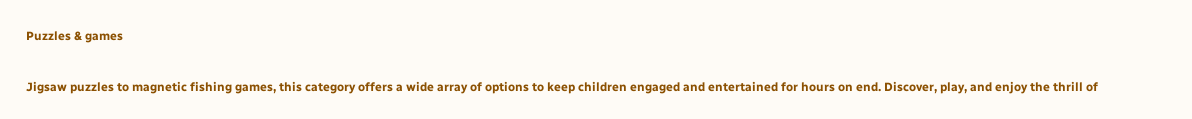Puzzles & games

Jigsaw puzzles to magnetic fishing games, this category offers a wide array of options to keep children engaged and entertained for hours on end. Discover, play, and enjoy the thrill of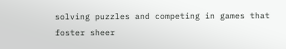solving puzzles and competing in games that foster sheer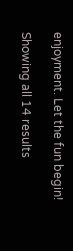enjoyment. Let the fun begin!

Showing all 14 results